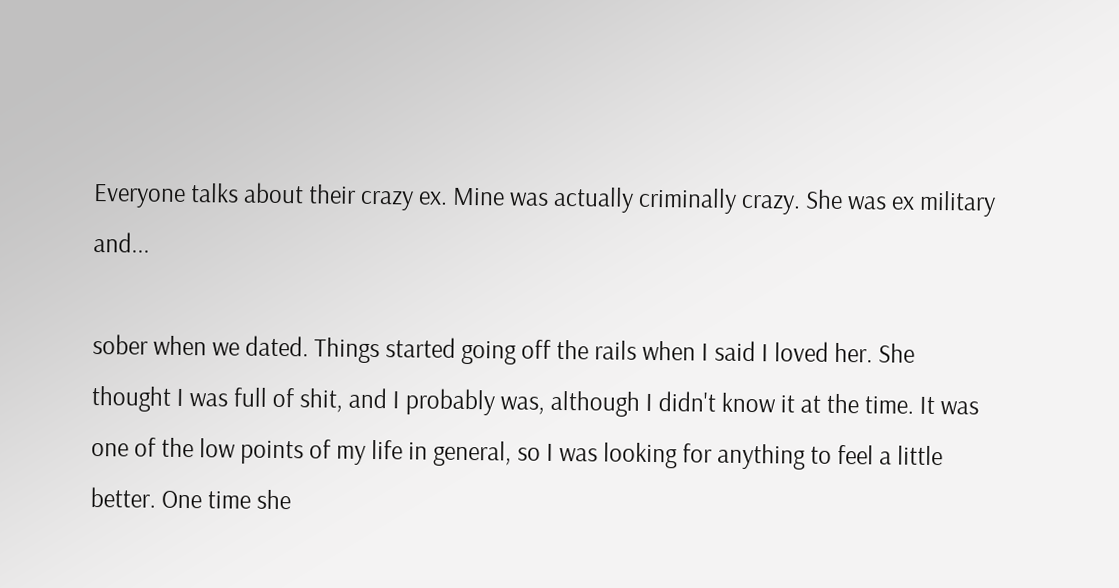Everyone talks about their crazy ex. Mine was actually criminally crazy. She was ex military and...

sober when we dated. Things started going off the rails when I said I loved her. She thought I was full of shit, and I probably was, although I didn't know it at the time. It was one of the low points of my life in general, so I was looking for anything to feel a little better. One time she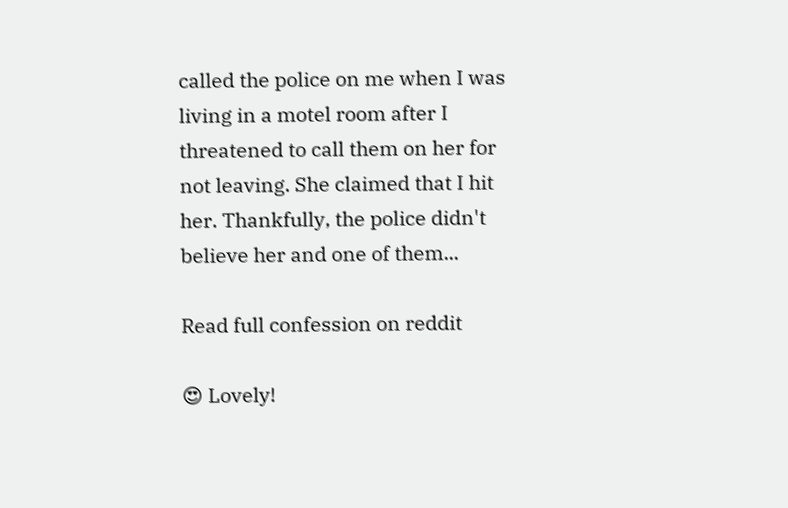called the police on me when I was living in a motel room after I threatened to call them on her for not leaving. She claimed that I hit her. Thankfully, the police didn't believe her and one of them...

Read full confession on reddit

😍 Lovely!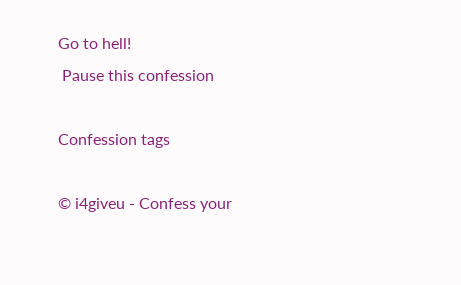Go to hell!
 Pause this confession

Confession tags

© i4giveu - Confess your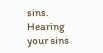sins. Hearing your sins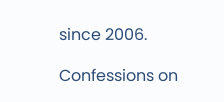since 2006.

Confessions on